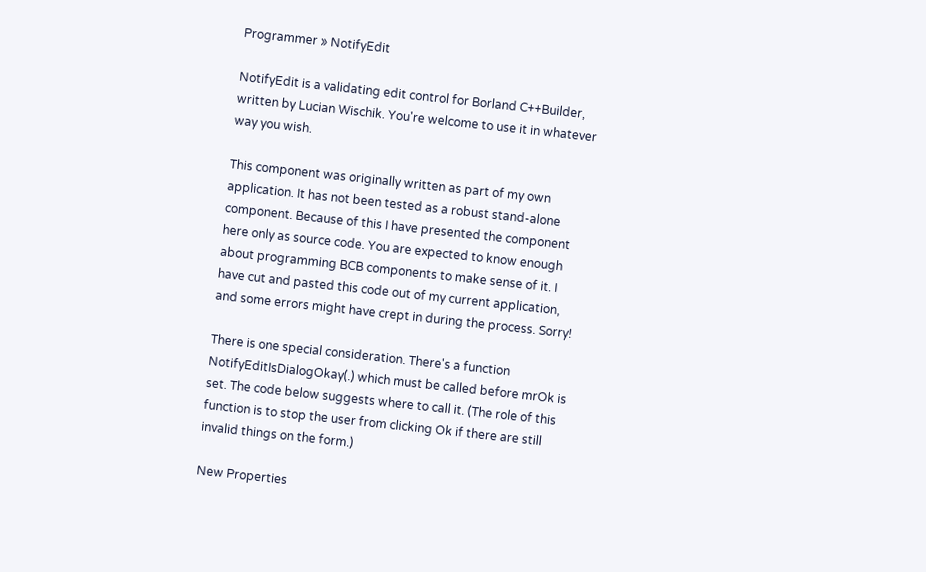Programmer » NotifyEdit

NotifyEdit is a validating edit control for Borland C++Builder, written by Lucian Wischik. You're welcome to use it in whatever way you wish.

This component was originally written as part of my own application. It has not been tested as a robust stand-alone component. Because of this I have presented the component here only as source code. You are expected to know enough about programming BCB components to make sense of it. I have cut and pasted this code out of my current application, and some errors might have crept in during the process. Sorry!

There is one special consideration. There's a function NotifyEditIsDialogOkay(.) which must be called before mrOk is set. The code below suggests where to call it. (The role of this function is to stop the user from clicking Ok if there are still invalid things on the form.)

New Properties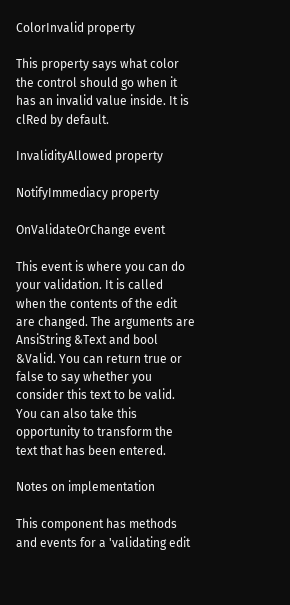ColorInvalid property

This property says what color the control should go when it has an invalid value inside. It is clRed by default.

InvalidityAllowed property

NotifyImmediacy property

OnValidateOrChange event

This event is where you can do your validation. It is called when the contents of the edit are changed. The arguments are AnsiString &Text and bool &Valid. You can return true or false to say whether you consider this text to be valid. You can also take this opportunity to transform the text that has been entered.

Notes on implementation

This component has methods and events for a 'validating edit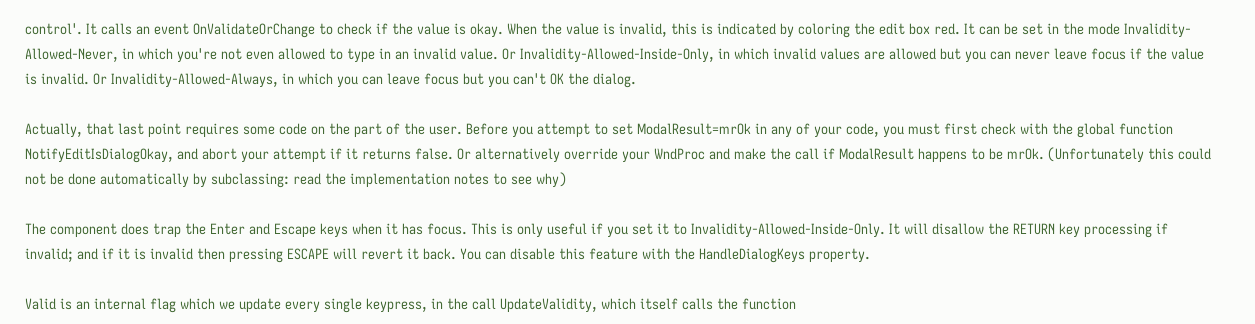control'. It calls an event OnValidateOrChange to check if the value is okay. When the value is invalid, this is indicated by coloring the edit box red. It can be set in the mode Invalidity-Allowed-Never, in which you're not even allowed to type in an invalid value. Or Invalidity-Allowed-Inside-Only, in which invalid values are allowed but you can never leave focus if the value is invalid. Or Invalidity-Allowed-Always, in which you can leave focus but you can't OK the dialog.

Actually, that last point requires some code on the part of the user. Before you attempt to set ModalResult=mrOk in any of your code, you must first check with the global function NotifyEditIsDialogOkay, and abort your attempt if it returns false. Or alternatively override your WndProc and make the call if ModalResult happens to be mrOk. (Unfortunately this could not be done automatically by subclassing: read the implementation notes to see why)

The component does trap the Enter and Escape keys when it has focus. This is only useful if you set it to Invalidity-Allowed-Inside-Only. It will disallow the RETURN key processing if invalid; and if it is invalid then pressing ESCAPE will revert it back. You can disable this feature with the HandleDialogKeys property.

Valid is an internal flag which we update every single keypress, in the call UpdateValidity, which itself calls the function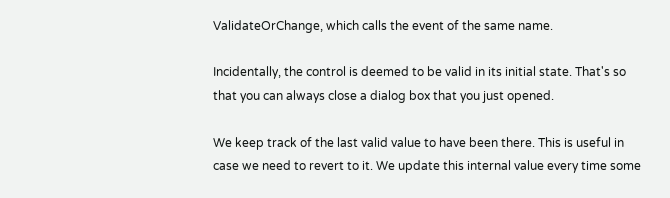ValidateOrChange, which calls the event of the same name.

Incidentally, the control is deemed to be valid in its initial state. That's so that you can always close a dialog box that you just opened.

We keep track of the last valid value to have been there. This is useful in case we need to revert to it. We update this internal value every time some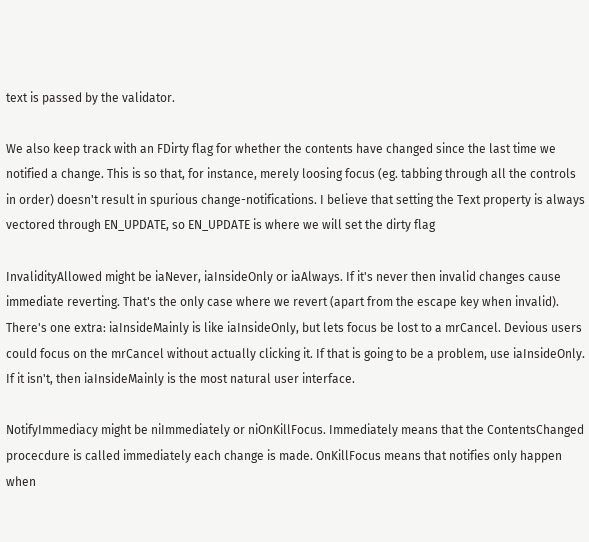text is passed by the validator.

We also keep track with an FDirty flag for whether the contents have changed since the last time we notified a change. This is so that, for instance, merely loosing focus (eg. tabbing through all the controls in order) doesn't result in spurious change-notifications. I believe that setting the Text property is always vectored through EN_UPDATE, so EN_UPDATE is where we will set the dirty flag

InvalidityAllowed might be iaNever, iaInsideOnly or iaAlways. If it's never then invalid changes cause immediate reverting. That's the only case where we revert (apart from the escape key when invalid). There's one extra: iaInsideMainly is like iaInsideOnly, but lets focus be lost to a mrCancel. Devious users could focus on the mrCancel without actually clicking it. If that is going to be a problem, use iaInsideOnly. If it isn't, then iaInsideMainly is the most natural user interface.

NotifyImmediacy might be niImmediately or niOnKillFocus. Immediately means that the ContentsChanged procecdure is called immediately each change is made. OnKillFocus means that notifies only happen when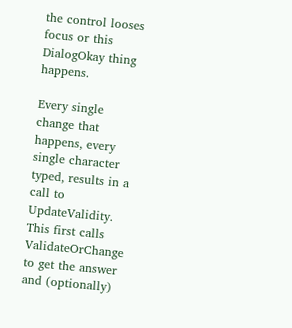the control looses focus or this DialogOkay thing happens.

Every single change that happens, every single character typed, results in a call to UpdateValidity. This first calls ValidateOrChange to get the answer and (optionally)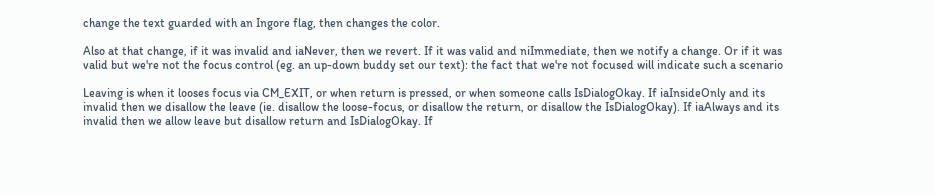change the text guarded with an Ingore flag, then changes the color.

Also at that change, if it was invalid and iaNever, then we revert. If it was valid and niImmediate, then we notify a change. Or if it was valid but we're not the focus control (eg. an up-down buddy set our text): the fact that we're not focused will indicate such a scenario

Leaving is when it looses focus via CM_EXIT, or when return is pressed, or when someone calls IsDialogOkay. If iaInsideOnly and its invalid then we disallow the leave (ie. disallow the loose-focus, or disallow the return, or disallow the IsDialogOkay). If iaAlways and its invalid then we allow leave but disallow return and IsDialogOkay. If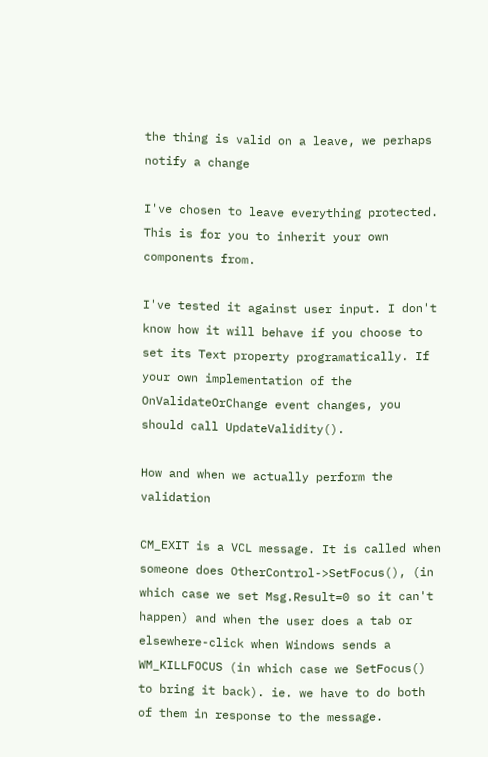the thing is valid on a leave, we perhaps notify a change

I've chosen to leave everything protected. This is for you to inherit your own components from.

I've tested it against user input. I don't know how it will behave if you choose to set its Text property programatically. If your own implementation of the OnValidateOrChange event changes, you should call UpdateValidity().

How and when we actually perform the validation

CM_EXIT is a VCL message. It is called when someone does OtherControl->SetFocus(), (in which case we set Msg.Result=0 so it can't happen) and when the user does a tab or elsewhere-click when Windows sends a WM_KILLFOCUS (in which case we SetFocus() to bring it back). ie. we have to do both of them in response to the message.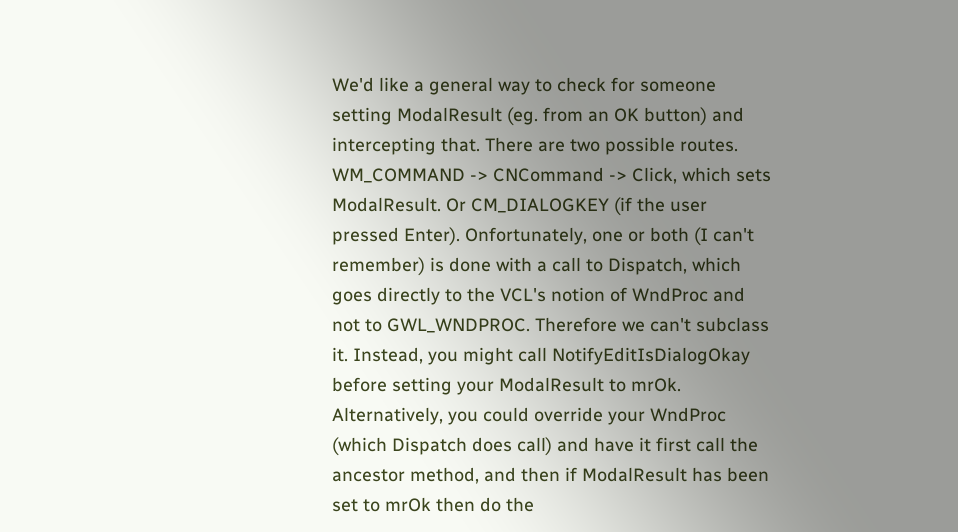We'd like a general way to check for someone setting ModalResult (eg. from an OK button) and intercepting that. There are two possible routes. WM_COMMAND -> CNCommand -> Click, which sets ModalResult. Or CM_DIALOGKEY (if the user pressed Enter). Onfortunately, one or both (I can't remember) is done with a call to Dispatch, which goes directly to the VCL's notion of WndProc and not to GWL_WNDPROC. Therefore we can't subclass it. Instead, you might call NotifyEditIsDialogOkay before setting your ModalResult to mrOk. Alternatively, you could override your WndProc (which Dispatch does call) and have it first call the ancestor method, and then if ModalResult has been set to mrOk then do the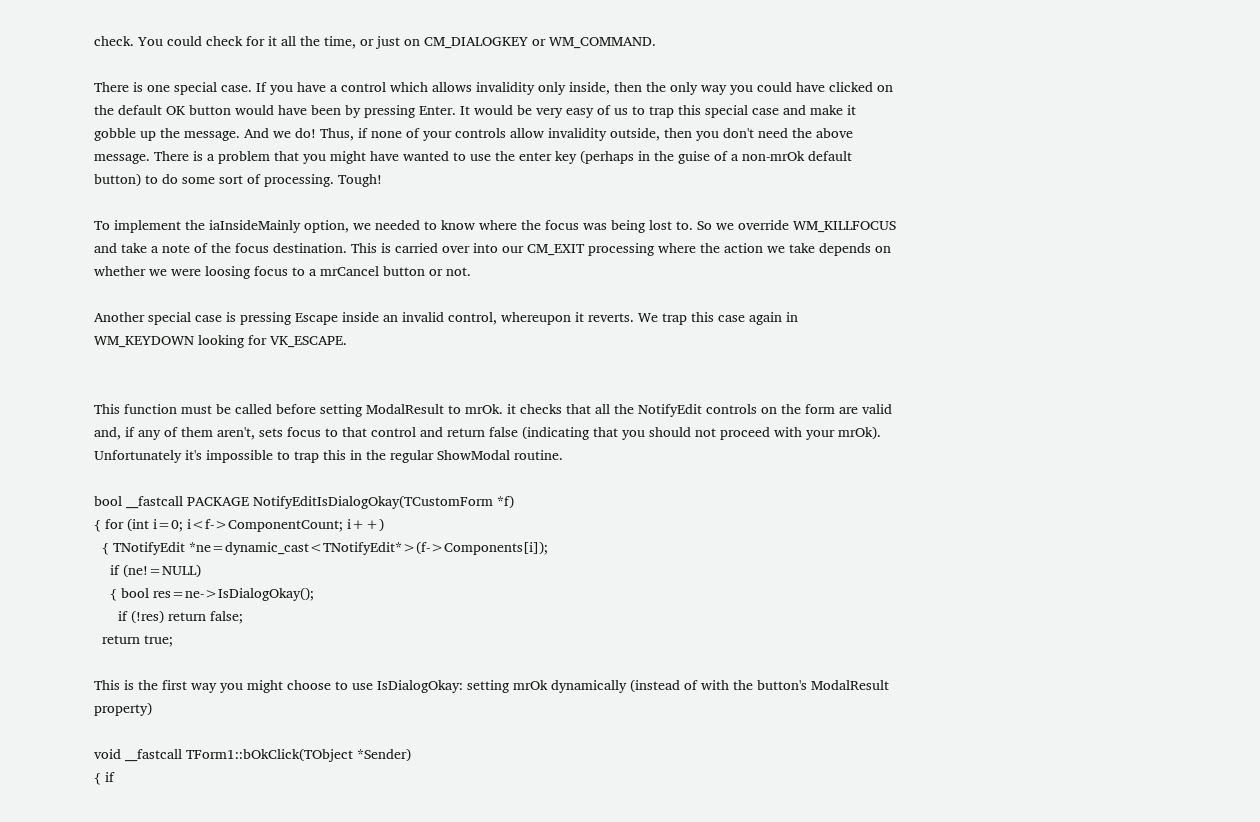check. You could check for it all the time, or just on CM_DIALOGKEY or WM_COMMAND.

There is one special case. If you have a control which allows invalidity only inside, then the only way you could have clicked on the default OK button would have been by pressing Enter. It would be very easy of us to trap this special case and make it gobble up the message. And we do! Thus, if none of your controls allow invalidity outside, then you don't need the above message. There is a problem that you might have wanted to use the enter key (perhaps in the guise of a non-mrOk default button) to do some sort of processing. Tough!

To implement the iaInsideMainly option, we needed to know where the focus was being lost to. So we override WM_KILLFOCUS and take a note of the focus destination. This is carried over into our CM_EXIT processing where the action we take depends on whether we were loosing focus to a mrCancel button or not.

Another special case is pressing Escape inside an invalid control, whereupon it reverts. We trap this case again in WM_KEYDOWN looking for VK_ESCAPE.


This function must be called before setting ModalResult to mrOk. it checks that all the NotifyEdit controls on the form are valid and, if any of them aren't, sets focus to that control and return false (indicating that you should not proceed with your mrOk). Unfortunately it's impossible to trap this in the regular ShowModal routine.

bool __fastcall PACKAGE NotifyEditIsDialogOkay(TCustomForm *f)
{ for (int i=0; i<f->ComponentCount; i++)
  { TNotifyEdit *ne=dynamic_cast<TNotifyEdit*>(f->Components[i]);
    if (ne!=NULL)
    { bool res=ne->IsDialogOkay();
      if (!res) return false;
  return true;

This is the first way you might choose to use IsDialogOkay: setting mrOk dynamically (instead of with the button's ModalResult property)

void __fastcall TForm1::bOkClick(TObject *Sender)
{ if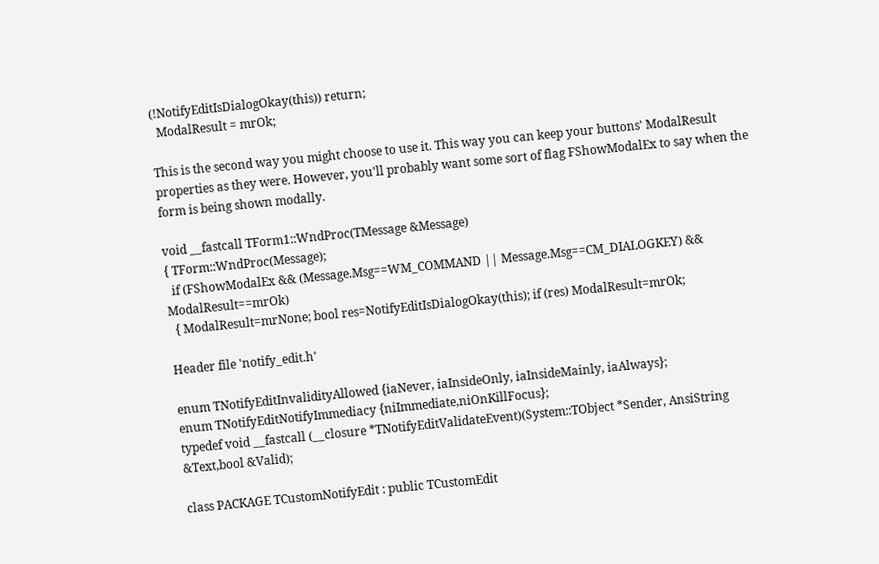(!NotifyEditIsDialogOkay(this)) return;
  ModalResult = mrOk;

This is the second way you might choose to use it. This way you can keep your buttons' ModalResult properties as they were. However, you'll probably want some sort of flag FShowModalEx to say when the form is being shown modally.

void __fastcall TForm1::WndProc(TMessage &Message)
{ TForm::WndProc(Message);
  if (FShowModalEx && (Message.Msg==WM_COMMAND || Message.Msg==CM_DIALOGKEY) && ModalResult==mrOk)
  { ModalResult=mrNone; bool res=NotifyEditIsDialogOkay(this); if (res) ModalResult=mrOk;

Header file 'notify_edit.h'

enum TNotifyEditInvalidityAllowed {iaNever, iaInsideOnly, iaInsideMainly, iaAlways};
enum TNotifyEditNotifyImmediacy {niImmediate,niOnKillFocus};
typedef void __fastcall (__closure *TNotifyEditValidateEvent)(System::TObject *Sender, AnsiString &Text,bool &Valid);

class PACKAGE TCustomNotifyEdit : public TCustomEdit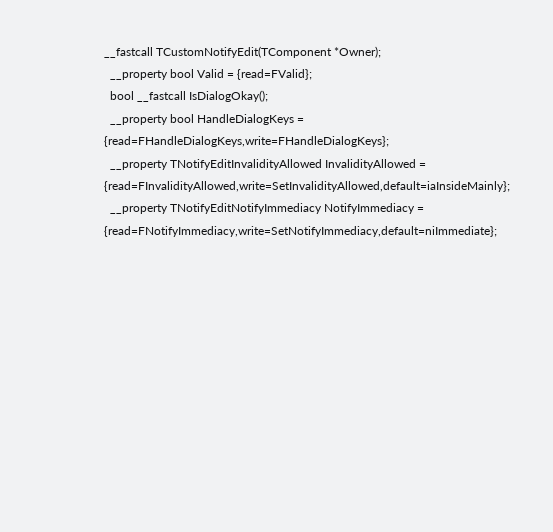__fastcall TCustomNotifyEdit(TComponent *Owner);
  __property bool Valid = {read=FValid};
  bool __fastcall IsDialogOkay();
  __property bool HandleDialogKeys = {read=FHandleDialogKeys,write=FHandleDialogKeys};
  __property TNotifyEditInvalidityAllowed InvalidityAllowed = {read=FInvalidityAllowed,write=SetInvalidityAllowed,default=iaInsideMainly};
  __property TNotifyEditNotifyImmediacy NotifyImmediacy = {read=FNotifyImmediacy,write=SetNotifyImmediacy,default=niImmediate};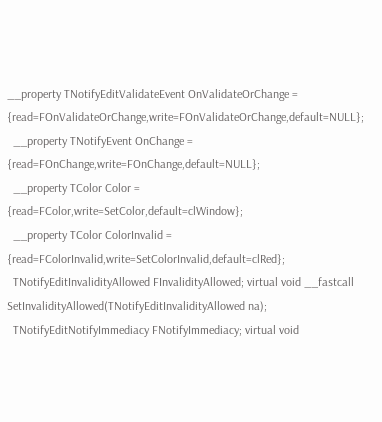__property TNotifyEditValidateEvent OnValidateOrChange = {read=FOnValidateOrChange,write=FOnValidateOrChange,default=NULL};
  __property TNotifyEvent OnChange = {read=FOnChange,write=FOnChange,default=NULL};
  __property TColor Color = {read=FColor,write=SetColor,default=clWindow};
  __property TColor ColorInvalid = {read=FColorInvalid,write=SetColorInvalid,default=clRed};
  TNotifyEditInvalidityAllowed FInvalidityAllowed; virtual void __fastcall SetInvalidityAllowed(TNotifyEditInvalidityAllowed na);
  TNotifyEditNotifyImmediacy FNotifyImmediacy; virtual void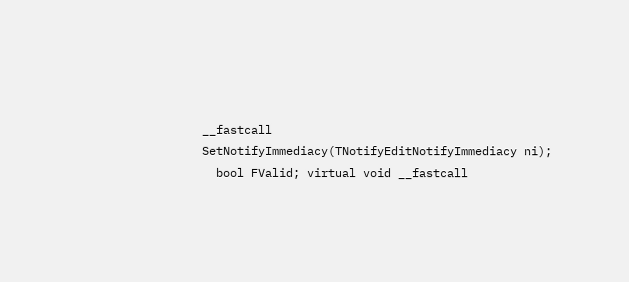__fastcall SetNotifyImmediacy(TNotifyEditNotifyImmediacy ni);
  bool FValid; virtual void __fastcall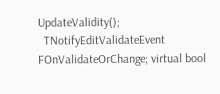UpdateValidity();
  TNotifyEditValidateEvent FOnValidateOrChange; virtual bool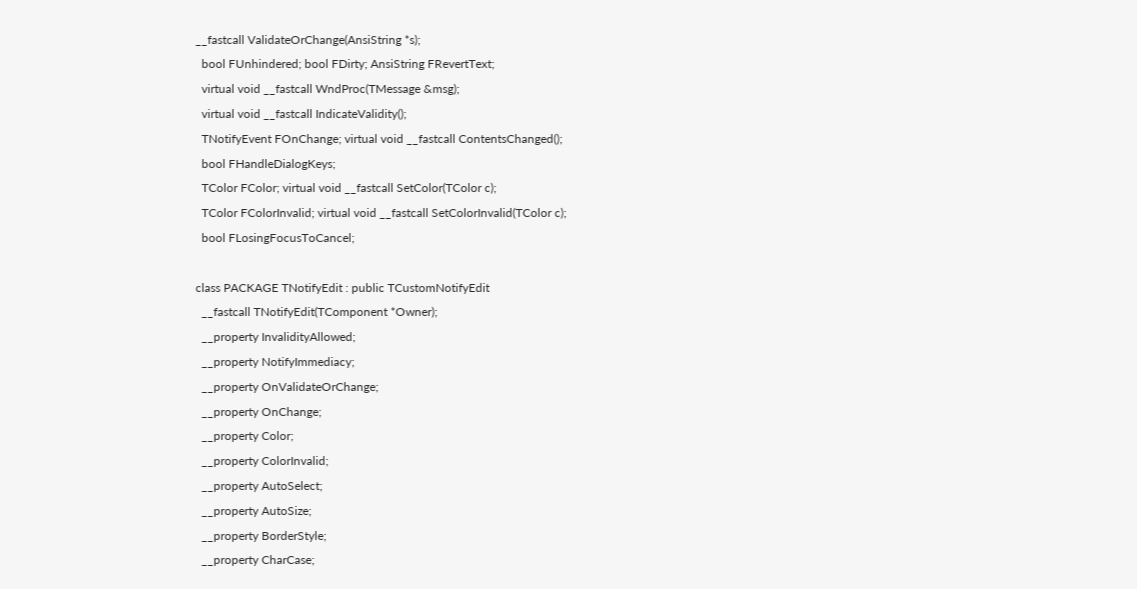__fastcall ValidateOrChange(AnsiString *s);
  bool FUnhindered; bool FDirty; AnsiString FRevertText;
  virtual void __fastcall WndProc(TMessage &msg);
  virtual void __fastcall IndicateValidity();
  TNotifyEvent FOnChange; virtual void __fastcall ContentsChanged();
  bool FHandleDialogKeys;
  TColor FColor; virtual void __fastcall SetColor(TColor c);
  TColor FColorInvalid; virtual void __fastcall SetColorInvalid(TColor c);
  bool FLosingFocusToCancel;

class PACKAGE TNotifyEdit : public TCustomNotifyEdit
  __fastcall TNotifyEdit(TComponent *Owner);
  __property InvalidityAllowed;
  __property NotifyImmediacy;
  __property OnValidateOrChange;
  __property OnChange;
  __property Color;
  __property ColorInvalid;
  __property AutoSelect;
  __property AutoSize;
  __property BorderStyle;
  __property CharCase;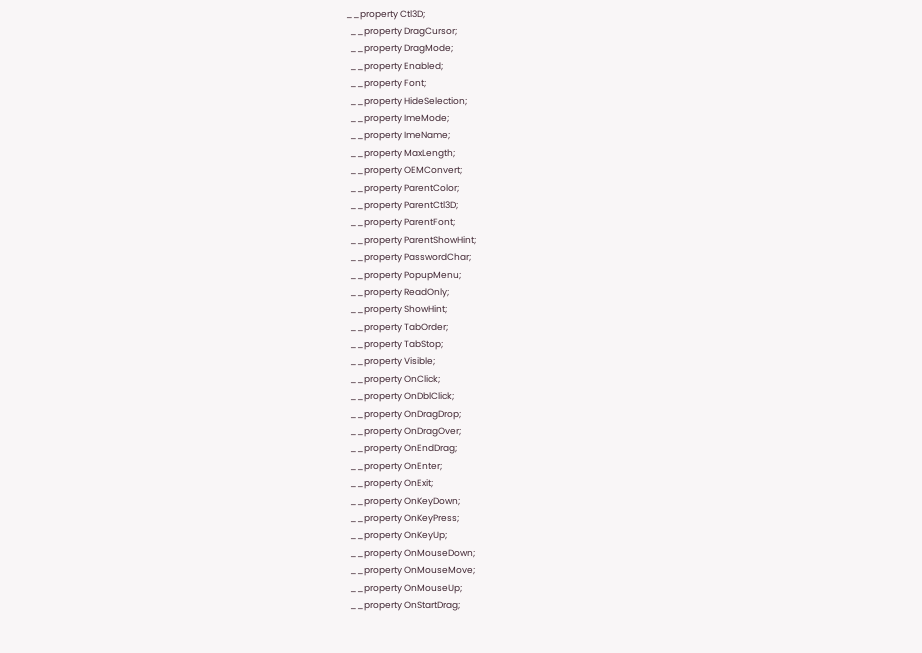__property Ctl3D;
  __property DragCursor;
  __property DragMode;
  __property Enabled;
  __property Font;
  __property HideSelection;
  __property ImeMode;
  __property ImeName;
  __property MaxLength;
  __property OEMConvert;
  __property ParentColor;
  __property ParentCtl3D;
  __property ParentFont;
  __property ParentShowHint;
  __property PasswordChar;
  __property PopupMenu;
  __property ReadOnly;
  __property ShowHint;
  __property TabOrder;
  __property TabStop;
  __property Visible;
  __property OnClick;
  __property OnDblClick;
  __property OnDragDrop;
  __property OnDragOver;
  __property OnEndDrag;
  __property OnEnter;
  __property OnExit;
  __property OnKeyDown;
  __property OnKeyPress;
  __property OnKeyUp;
  __property OnMouseDown;
  __property OnMouseMove;
  __property OnMouseUp;
  __property OnStartDrag;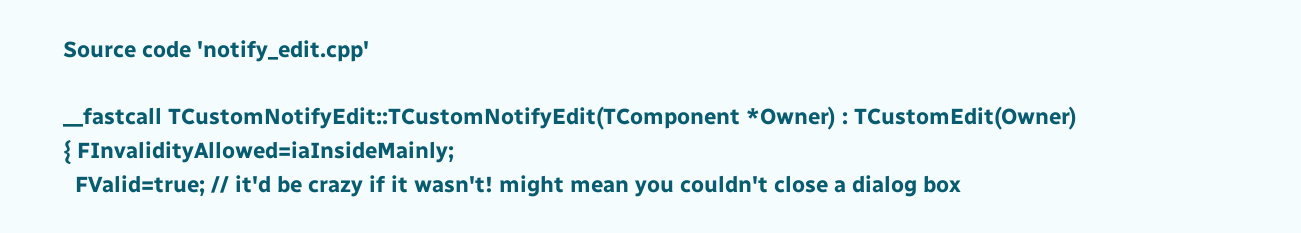Source code 'notify_edit.cpp'

__fastcall TCustomNotifyEdit::TCustomNotifyEdit(TComponent *Owner) : TCustomEdit(Owner)
{ FInvalidityAllowed=iaInsideMainly;
  FValid=true; // it'd be crazy if it wasn't! might mean you couldn't close a dialog box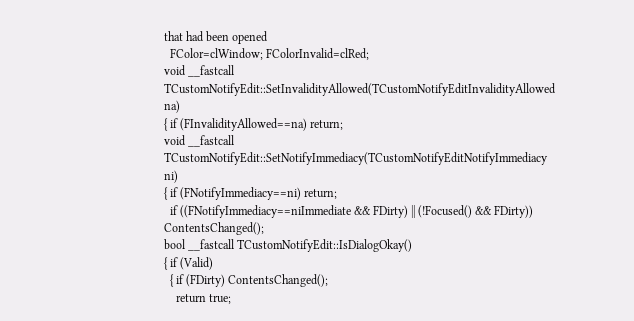that had been opened
  FColor=clWindow; FColorInvalid=clRed;
void __fastcall TCustomNotifyEdit::SetInvalidityAllowed(TCustomNotifyEditInvalidityAllowed na)
{ if (FInvalidityAllowed==na) return;
void __fastcall TCustomNotifyEdit::SetNotifyImmediacy(TCustomNotifyEditNotifyImmediacy ni)
{ if (FNotifyImmediacy==ni) return;
  if ((FNotifyImmediacy==niImmediate && FDirty) || (!Focused() && FDirty)) ContentsChanged();
bool __fastcall TCustomNotifyEdit::IsDialogOkay()
{ if (Valid)
  { if (FDirty) ContentsChanged();
    return true;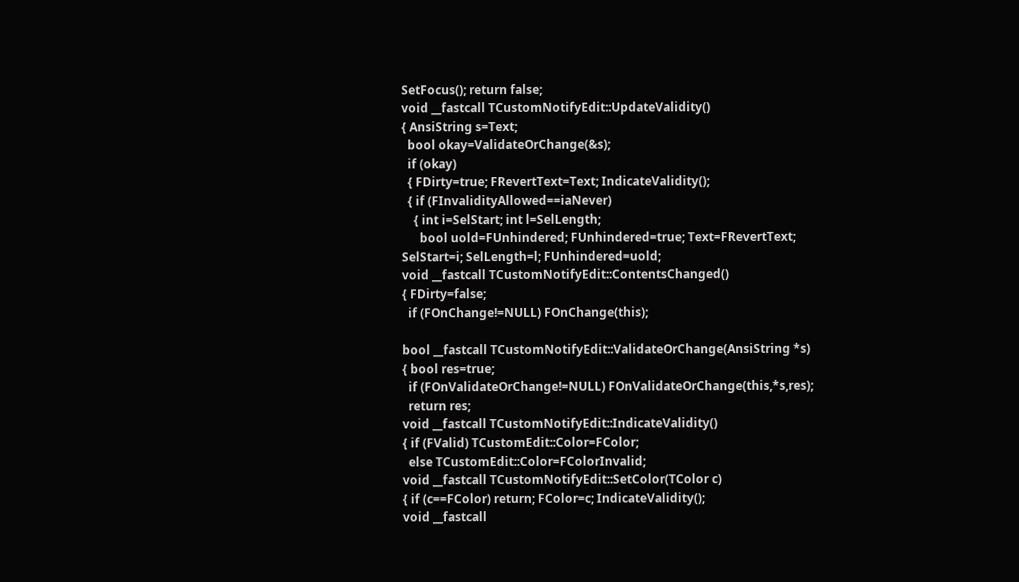SetFocus(); return false;
void __fastcall TCustomNotifyEdit::UpdateValidity()
{ AnsiString s=Text;
  bool okay=ValidateOrChange(&s);
  if (okay)
  { FDirty=true; FRevertText=Text; IndicateValidity();
  { if (FInvalidityAllowed==iaNever)
    { int i=SelStart; int l=SelLength;
      bool uold=FUnhindered; FUnhindered=true; Text=FRevertText; SelStart=i; SelLength=l; FUnhindered=uold;
void __fastcall TCustomNotifyEdit::ContentsChanged()
{ FDirty=false;
  if (FOnChange!=NULL) FOnChange(this);

bool __fastcall TCustomNotifyEdit::ValidateOrChange(AnsiString *s)
{ bool res=true;
  if (FOnValidateOrChange!=NULL) FOnValidateOrChange(this,*s,res);
  return res;
void __fastcall TCustomNotifyEdit::IndicateValidity()
{ if (FValid) TCustomEdit::Color=FColor;
  else TCustomEdit::Color=FColorInvalid;
void __fastcall TCustomNotifyEdit::SetColor(TColor c)
{ if (c==FColor) return; FColor=c; IndicateValidity();
void __fastcall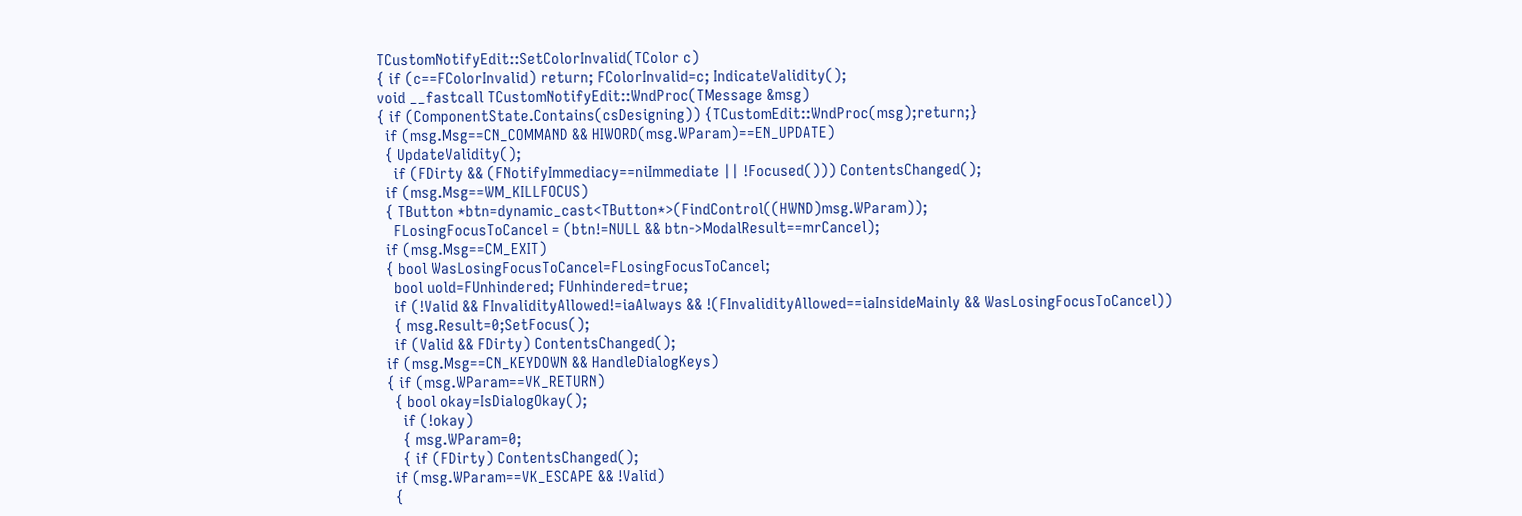TCustomNotifyEdit::SetColorInvalid(TColor c)
{ if (c==FColorInvalid) return; FColorInvalid=c; IndicateValidity();
void __fastcall TCustomNotifyEdit::WndProc(TMessage &msg)
{ if (ComponentState.Contains(csDesigning)) {TCustomEdit::WndProc(msg);return;}
  if (msg.Msg==CN_COMMAND && HIWORD(msg.WParam)==EN_UPDATE)
  { UpdateValidity();
    if (FDirty && (FNotifyImmediacy==niImmediate || !Focused())) ContentsChanged();
  if (msg.Msg==WM_KILLFOCUS)
  { TButton *btn=dynamic_cast<TButton*>(FindControl((HWND)msg.WParam));
    FLosingFocusToCancel = (btn!=NULL && btn->ModalResult==mrCancel);
  if (msg.Msg==CM_EXIT)
  { bool WasLosingFocusToCancel=FLosingFocusToCancel;
    bool uold=FUnhindered; FUnhindered=true;
    if (!Valid && FInvalidityAllowed!=iaAlways && !(FInvalidityAllowed==iaInsideMainly && WasLosingFocusToCancel))
    { msg.Result=0;SetFocus();
    if (Valid && FDirty) ContentsChanged();
  if (msg.Msg==CN_KEYDOWN && HandleDialogKeys)
  { if (msg.WParam==VK_RETURN)
    { bool okay=IsDialogOkay();
      if (!okay)
      { msg.WParam=0;
      { if (FDirty) ContentsChanged();
    if (msg.WParam==VK_ESCAPE && !Valid)
    {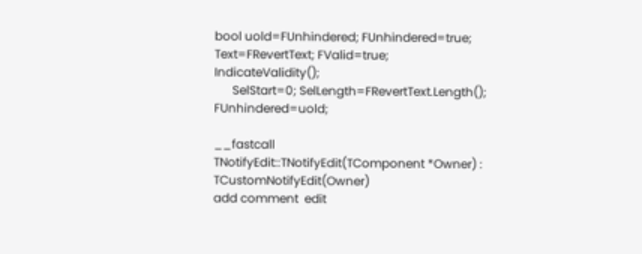bool uold=FUnhindered; FUnhindered=true; Text=FRevertText; FValid=true; IndicateValidity();
      SelStart=0; SelLength=FRevertText.Length(); FUnhindered=uold;

__fastcall TNotifyEdit::TNotifyEdit(TComponent *Owner) : TCustomNotifyEdit(Owner)
add comment  edit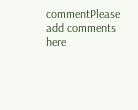commentPlease add comments here